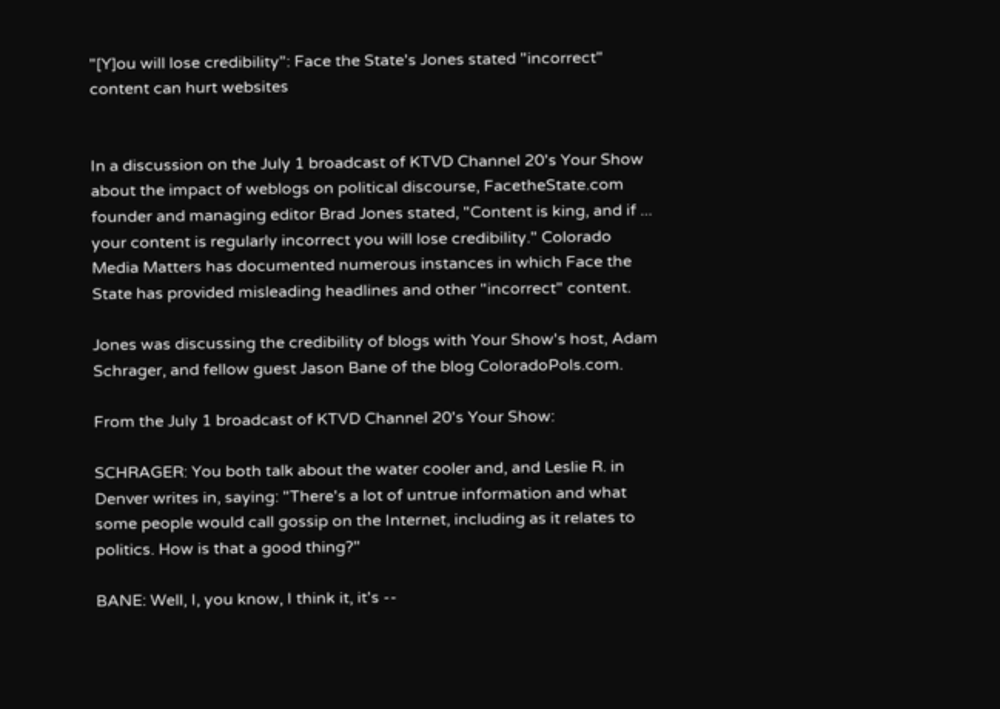"[Y]ou will lose credibility": Face the State's Jones stated "incorrect" content can hurt websites


In a discussion on the July 1 broadcast of KTVD Channel 20's Your Show about the impact of weblogs on political discourse, FacetheState.com founder and managing editor Brad Jones stated, "Content is king, and if ... your content is regularly incorrect you will lose credibility." Colorado Media Matters has documented numerous instances in which Face the State has provided misleading headlines and other "incorrect" content.

Jones was discussing the credibility of blogs with Your Show's host, Adam Schrager, and fellow guest Jason Bane of the blog ColoradoPols.com.

From the July 1 broadcast of KTVD Channel 20's Your Show:

SCHRAGER: You both talk about the water cooler and, and Leslie R. in Denver writes in, saying: "There's a lot of untrue information and what some people would call gossip on the Internet, including as it relates to politics. How is that a good thing?"

BANE: Well, I, you know, I think it, it's --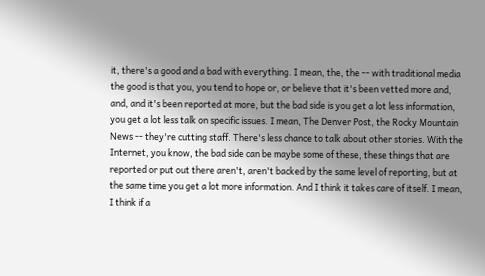it, there's a good and a bad with everything. I mean, the, the -- with traditional media the good is that you, you tend to hope or, or believe that it's been vetted more and, and, and it's been reported at more, but the bad side is you get a lot less information, you get a lot less talk on specific issues. I mean, The Denver Post, the Rocky Mountain News -- they're cutting staff. There's less chance to talk about other stories. With the Internet, you know, the bad side can be maybe some of these, these things that are reported or put out there aren't, aren't backed by the same level of reporting, but at the same time you get a lot more information. And I think it takes care of itself. I mean, I think if a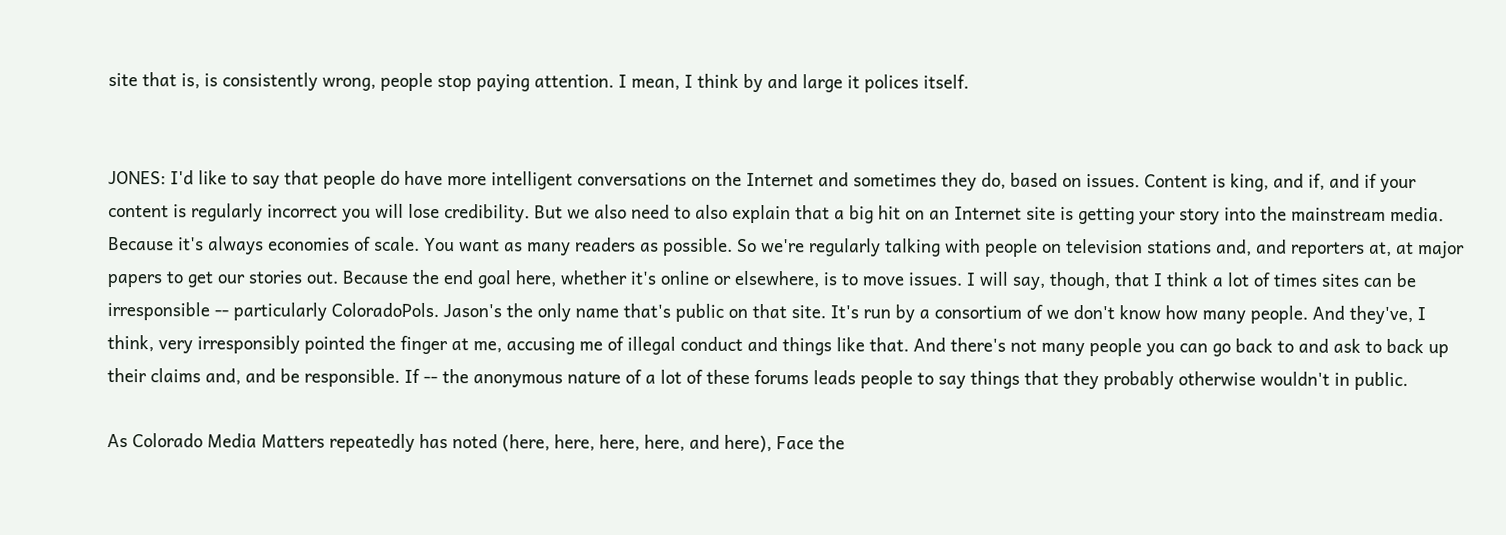site that is, is consistently wrong, people stop paying attention. I mean, I think by and large it polices itself.


JONES: I'd like to say that people do have more intelligent conversations on the Internet and sometimes they do, based on issues. Content is king, and if, and if your content is regularly incorrect you will lose credibility. But we also need to also explain that a big hit on an Internet site is getting your story into the mainstream media. Because it's always economies of scale. You want as many readers as possible. So we're regularly talking with people on television stations and, and reporters at, at major papers to get our stories out. Because the end goal here, whether it's online or elsewhere, is to move issues. I will say, though, that I think a lot of times sites can be irresponsible -- particularly ColoradoPols. Jason's the only name that's public on that site. It's run by a consortium of we don't know how many people. And they've, I think, very irresponsibly pointed the finger at me, accusing me of illegal conduct and things like that. And there's not many people you can go back to and ask to back up their claims and, and be responsible. If -- the anonymous nature of a lot of these forums leads people to say things that they probably otherwise wouldn't in public.

As Colorado Media Matters repeatedly has noted (here, here, here, here, and here), Face the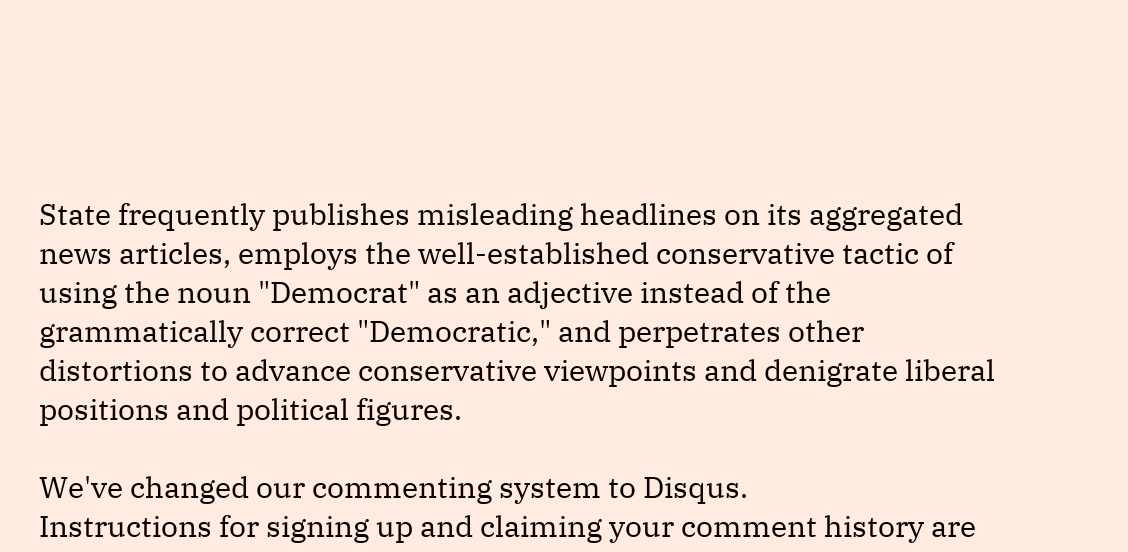State frequently publishes misleading headlines on its aggregated news articles, employs the well-established conservative tactic of using the noun "Democrat" as an adjective instead of the grammatically correct "Democratic," and perpetrates other distortions to advance conservative viewpoints and denigrate liberal positions and political figures.

We've changed our commenting system to Disqus.
Instructions for signing up and claiming your comment history are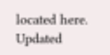located here.
Updated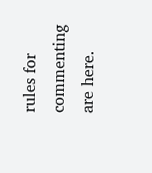rules for commenting are here.